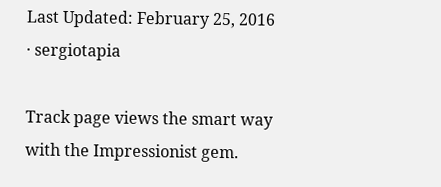Last Updated: February 25, 2016
· sergiotapia

Track page views the smart way with the Impressionist gem.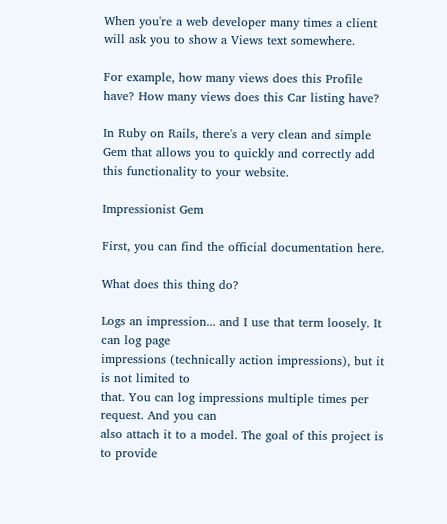When you're a web developer many times a client will ask you to show a Views text somewhere.

For example, how many views does this Profile have? How many views does this Car listing have?

In Ruby on Rails, there's a very clean and simple Gem that allows you to quickly and correctly add this functionality to your website.

Impressionist Gem

First, you can find the official documentation here.

What does this thing do?

Logs an impression... and I use that term loosely. It can log page
impressions (technically action impressions), but it is not limited to
that. You can log impressions multiple times per request. And you can
also attach it to a model. The goal of this project is to provide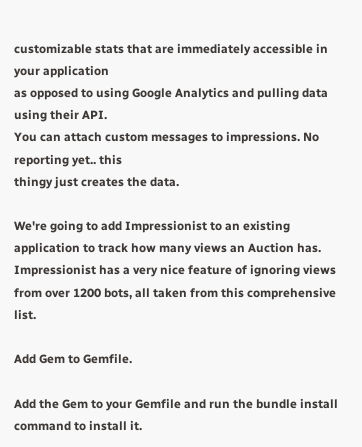customizable stats that are immediately accessible in your application
as opposed to using Google Analytics and pulling data using their API.
You can attach custom messages to impressions. No reporting yet.. this
thingy just creates the data.

We're going to add Impressionist to an existing application to track how many views an Auction has. Impressionist has a very nice feature of ignoring views from over 1200 bots, all taken from this comprehensive list.

Add Gem to Gemfile.

Add the Gem to your Gemfile and run the bundle install command to install it.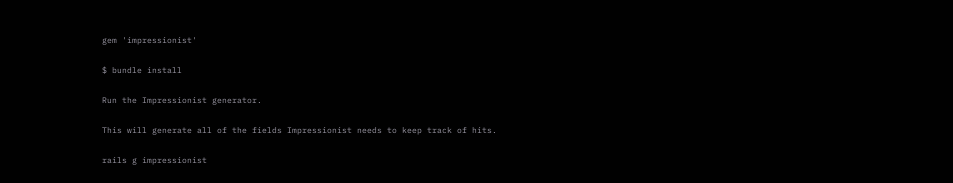gem 'impressionist'

$ bundle install

Run the Impressionist generator.

This will generate all of the fields Impressionist needs to keep track of hits.

rails g impressionist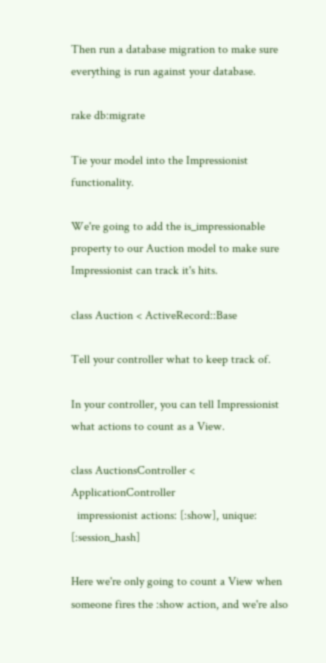Then run a database migration to make sure everything is run against your database.

rake db:migrate

Tie your model into the Impressionist functionality.

We're going to add the is_impressionable property to our Auction model to make sure Impressionist can track it's hits.

class Auction < ActiveRecord::Base

Tell your controller what to keep track of.

In your controller, you can tell Impressionist what actions to count as a View.

class AuctionsController < ApplicationController
  impressionist actions: [:show], unique: [:session_hash]

Here we're only going to count a View when someone fires the :show action, and we're also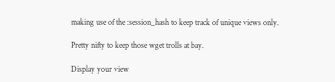making use of the :session_hash to keep track of unique views only.

Pretty nifty to keep those wget trolls at bay.

Display your view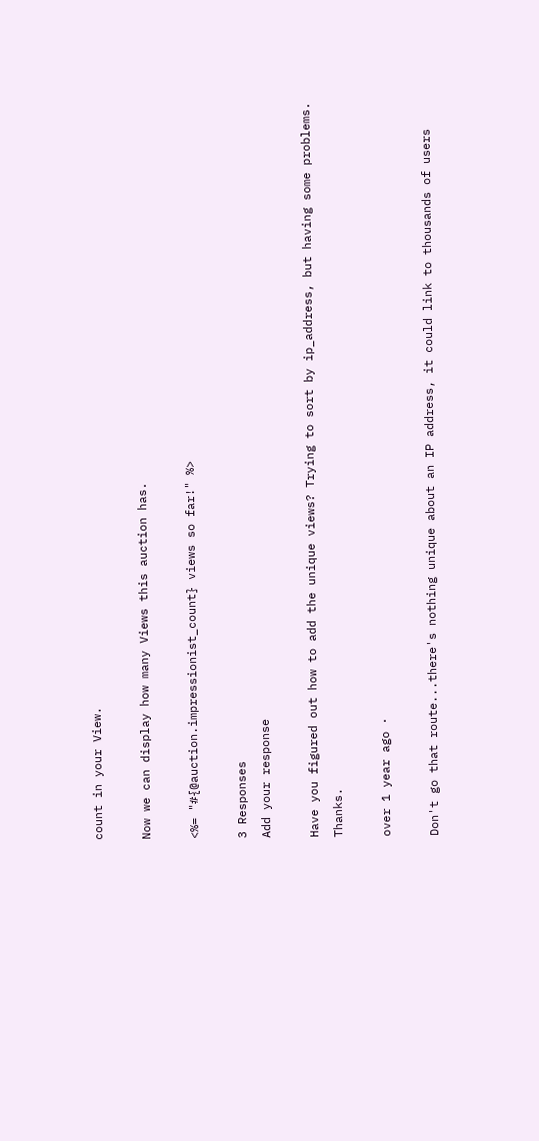count in your View.

Now we can display how many Views this auction has.

<%= "#{@auction.impressionist_count} views so far!" %>

3 Responses
Add your response

Have you figured out how to add the unique views? Trying to sort by ip_address, but having some problems. Thanks.

over 1 year ago ·

Don't go that route...there's nothing unique about an IP address, it could link to thousands of users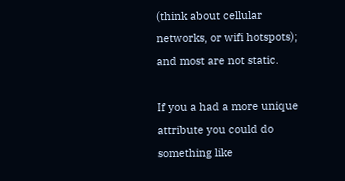(think about cellular networks, or wifi hotspots); and most are not static.

If you a had a more unique attribute you could do something like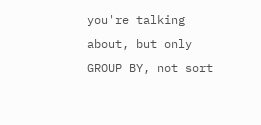you're talking about, but only GROUP BY, not sort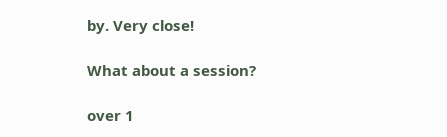by. Very close!

What about a session?

over 1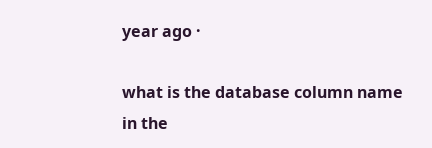year ago ·

what is the database column name in the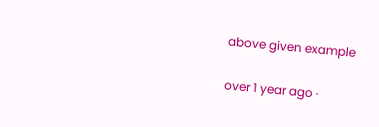above given example

over 1 year ago ·